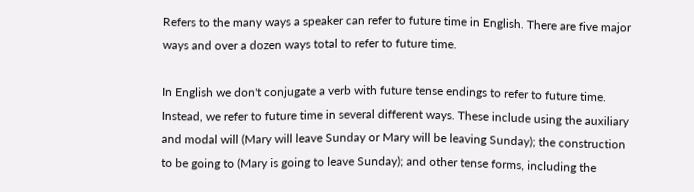Refers to the many ways a speaker can refer to future time in English. There are five major ways and over a dozen ways total to refer to future time.

In English we don't conjugate a verb with future tense endings to refer to future time. Instead, we refer to future time in several different ways. These include using the auxiliary and modal will (Mary will leave Sunday or Mary will be leaving Sunday); the construction to be going to (Mary is going to leave Sunday); and other tense forms, including the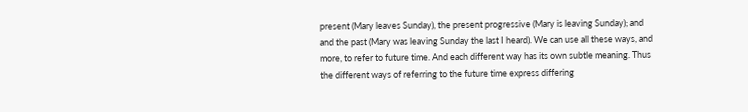present (Mary leaves Sunday), the present progressive (Mary is leaving Sunday); and and the past (Mary was leaving Sunday the last I heard). We can use all these ways, and more, to refer to future time. And each different way has its own subtle meaning. Thus the different ways of referring to the future time express differing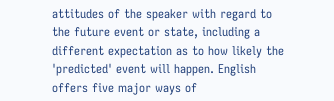attitudes of the speaker with regard to the future event or state, including a different expectation as to how likely the 'predicted' event will happen. English offers five major ways of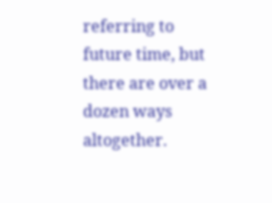referring to future time, but there are over a dozen ways altogether.